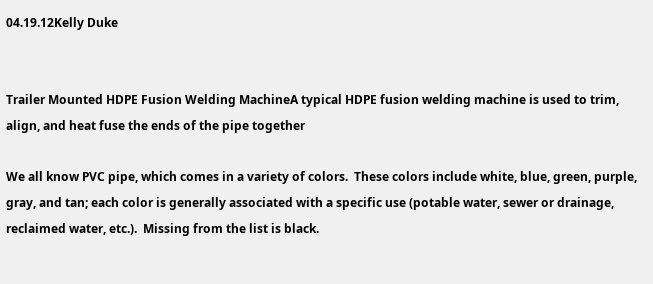04.19.12Kelly Duke


Trailer Mounted HDPE Fusion Welding MachineA typical HDPE fusion welding machine is used to trim, align, and heat fuse the ends of the pipe together

We all know PVC pipe, which comes in a variety of colors.  These colors include white, blue, green, purple, gray, and tan; each color is generally associated with a specific use (potable water, sewer or drainage, reclaimed water, etc.).  Missing from the list is black.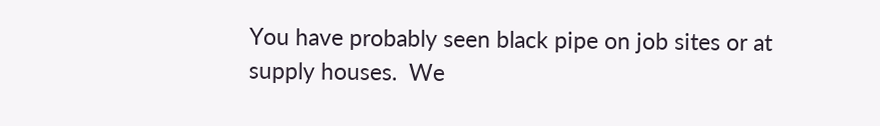You have probably seen black pipe on job sites or at supply houses.  We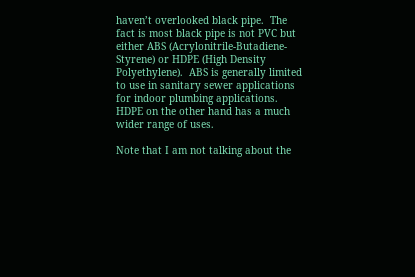haven’t overlooked black pipe.  The fact is most black pipe is not PVC but either ABS (Acrylonitrile-Butadiene-Styrene) or HDPE (High Density Polyethylene).  ABS is generally limited to use in sanitary sewer applications for indoor plumbing applications.  HDPE on the other hand has a much wider range of uses.

Note that I am not talking about the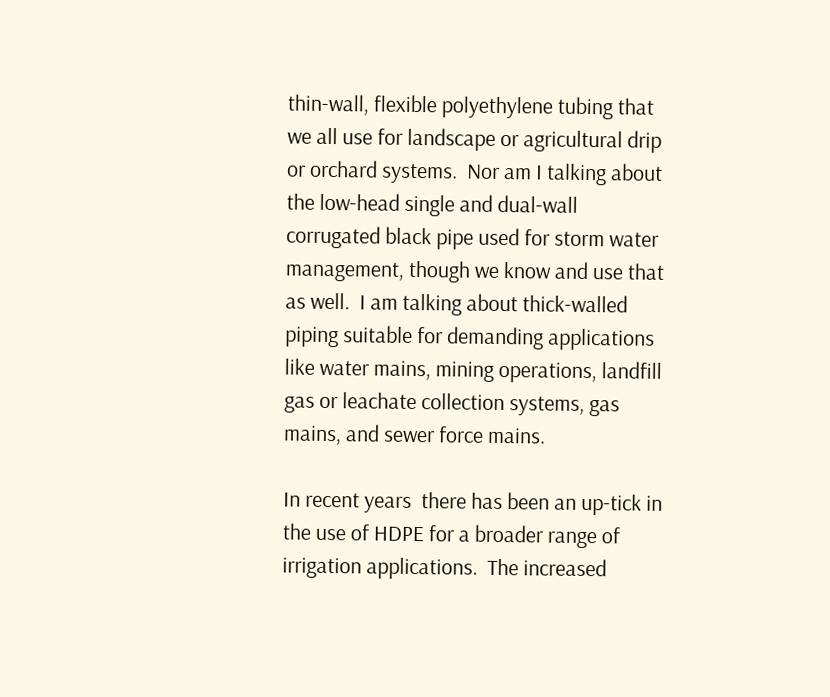thin-wall, flexible polyethylene tubing that we all use for landscape or agricultural drip or orchard systems.  Nor am I talking about the low-head single and dual-wall corrugated black pipe used for storm water management, though we know and use that as well.  I am talking about thick-walled piping suitable for demanding applications like water mains, mining operations, landfill gas or leachate collection systems, gas mains, and sewer force mains.

In recent years  there has been an up-tick in the use of HDPE for a broader range of irrigation applications.  The increased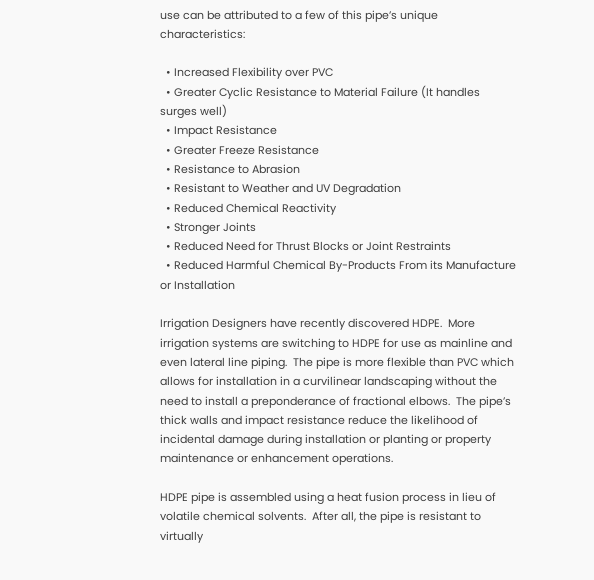use can be attributed to a few of this pipe’s unique characteristics:

  • Increased Flexibility over PVC
  • Greater Cyclic Resistance to Material Failure (It handles surges well)
  • Impact Resistance
  • Greater Freeze Resistance
  • Resistance to Abrasion
  • Resistant to Weather and UV Degradation
  • Reduced Chemical Reactivity
  • Stronger Joints
  • Reduced Need for Thrust Blocks or Joint Restraints
  • Reduced Harmful Chemical By-Products From its Manufacture or Installation

Irrigation Designers have recently discovered HDPE.  More irrigation systems are switching to HDPE for use as mainline and even lateral line piping.  The pipe is more flexible than PVC which allows for installation in a curvilinear landscaping without the need to install a preponderance of fractional elbows.  The pipe’s thick walls and impact resistance reduce the likelihood of incidental damage during installation or planting or property maintenance or enhancement operations.

HDPE pipe is assembled using a heat fusion process in lieu of volatile chemical solvents.  After all, the pipe is resistant to virtually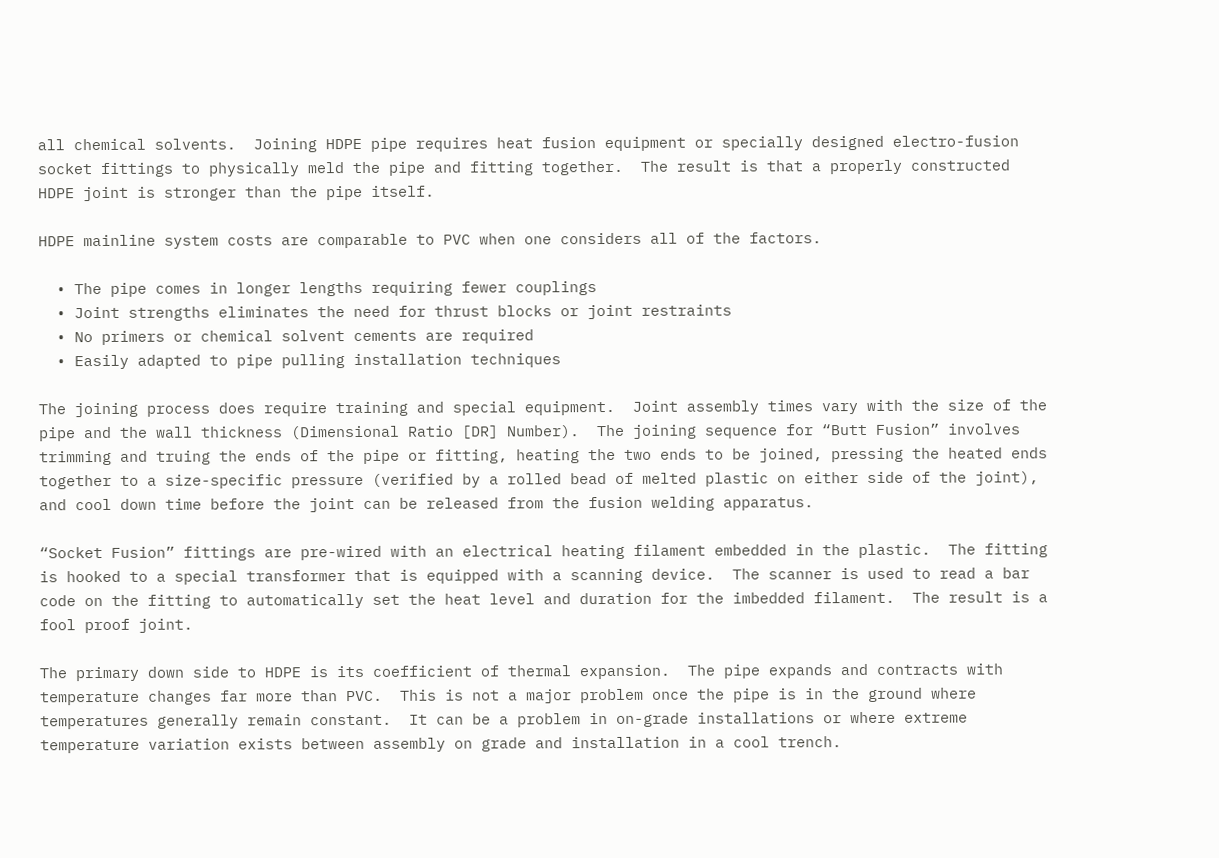all chemical solvents.  Joining HDPE pipe requires heat fusion equipment or specially designed electro-fusion socket fittings to physically meld the pipe and fitting together.  The result is that a properly constructed HDPE joint is stronger than the pipe itself.

HDPE mainline system costs are comparable to PVC when one considers all of the factors.

  • The pipe comes in longer lengths requiring fewer couplings
  • Joint strengths eliminates the need for thrust blocks or joint restraints
  • No primers or chemical solvent cements are required
  • Easily adapted to pipe pulling installation techniques

The joining process does require training and special equipment.  Joint assembly times vary with the size of the pipe and the wall thickness (Dimensional Ratio [DR] Number).  The joining sequence for “Butt Fusion” involves trimming and truing the ends of the pipe or fitting, heating the two ends to be joined, pressing the heated ends together to a size-specific pressure (verified by a rolled bead of melted plastic on either side of the joint), and cool down time before the joint can be released from the fusion welding apparatus.

“Socket Fusion” fittings are pre-wired with an electrical heating filament embedded in the plastic.  The fitting is hooked to a special transformer that is equipped with a scanning device.  The scanner is used to read a bar code on the fitting to automatically set the heat level and duration for the imbedded filament.  The result is a fool proof joint.

The primary down side to HDPE is its coefficient of thermal expansion.  The pipe expands and contracts with temperature changes far more than PVC.  This is not a major problem once the pipe is in the ground where temperatures generally remain constant.  It can be a problem in on-grade installations or where extreme temperature variation exists between assembly on grade and installation in a cool trench.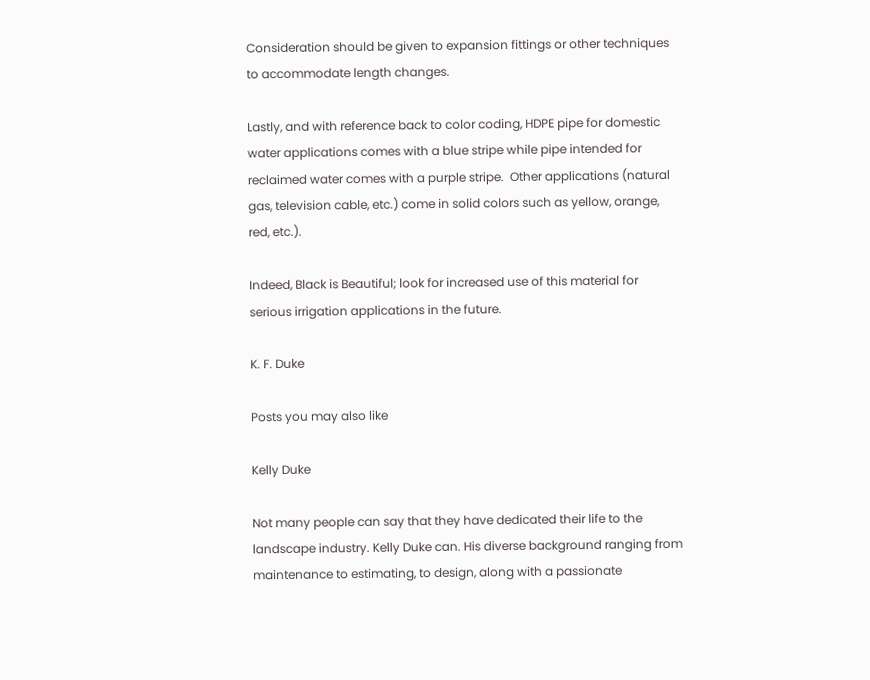Consideration should be given to expansion fittings or other techniques to accommodate length changes.

Lastly, and with reference back to color coding, HDPE pipe for domestic water applications comes with a blue stripe while pipe intended for reclaimed water comes with a purple stripe.  Other applications (natural gas, television cable, etc.) come in solid colors such as yellow, orange, red, etc.).

Indeed, Black is Beautiful; look for increased use of this material for serious irrigation applications in the future.

K. F. Duke

Posts you may also like

Kelly Duke

Not many people can say that they have dedicated their life to the landscape industry. Kelly Duke can. His diverse background ranging from maintenance to estimating, to design, along with a passionate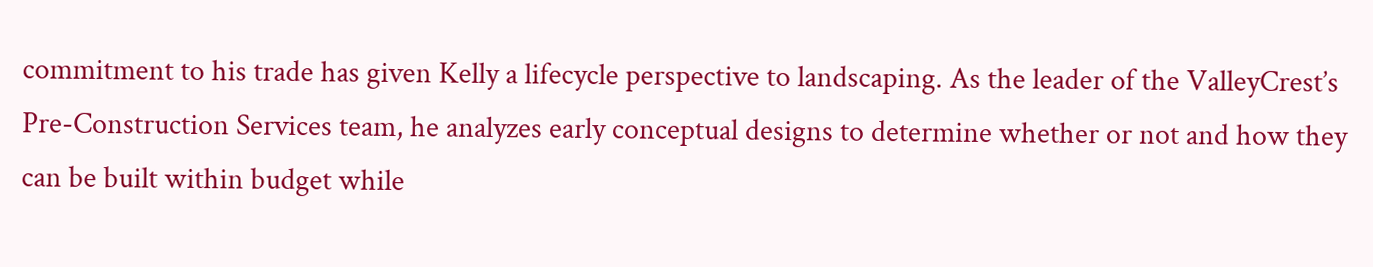commitment to his trade has given Kelly a lifecycle perspective to landscaping. As the leader of the ValleyCrest’s Pre-Construction Services team, he analyzes early conceptual designs to determine whether or not and how they can be built within budget while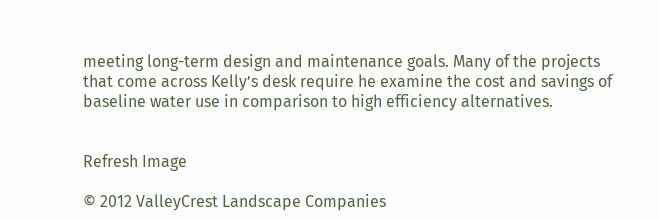meeting long-term design and maintenance goals. Many of the projects that come across Kelly’s desk require he examine the cost and savings of baseline water use in comparison to high efficiency alternatives.


Refresh Image

© 2012 ValleyCrest Landscape Companies